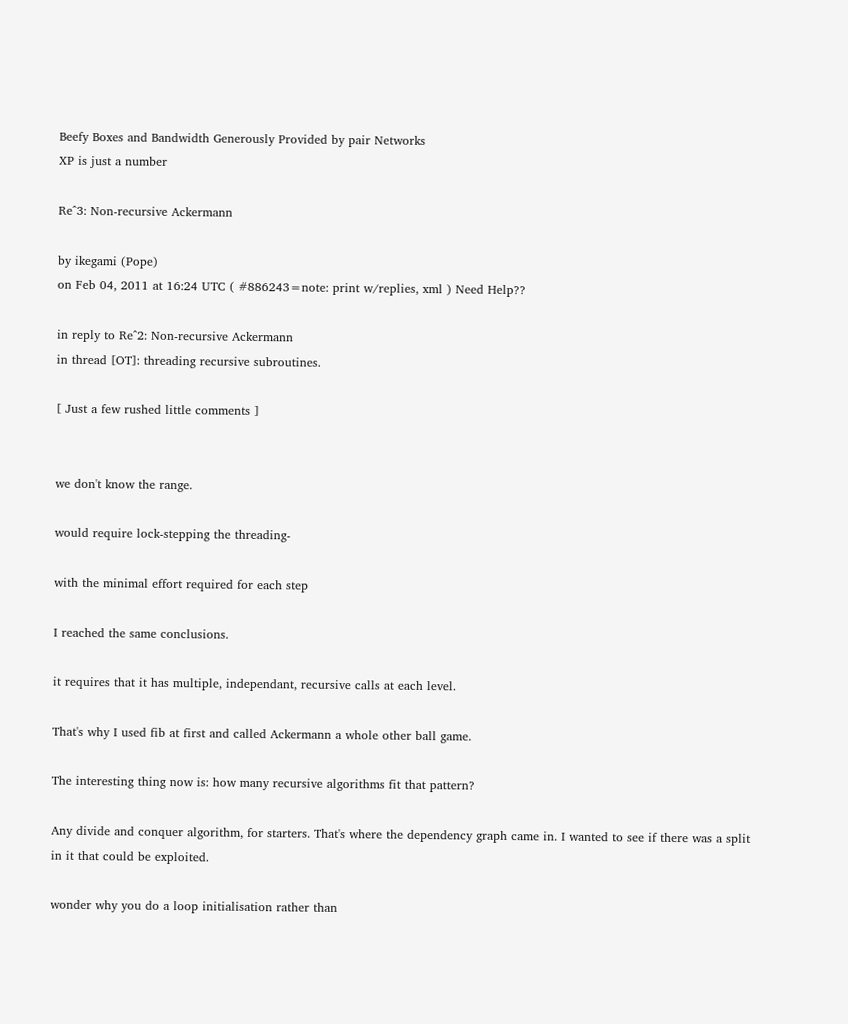Beefy Boxes and Bandwidth Generously Provided by pair Networks
XP is just a number

Re^3: Non-recursive Ackermann

by ikegami (Pope)
on Feb 04, 2011 at 16:24 UTC ( #886243=note: print w/replies, xml ) Need Help??

in reply to Re^2: Non-recursive Ackermann
in thread [OT]: threading recursive subroutines.

[ Just a few rushed little comments ]


we don't know the range.

would require lock-stepping the threading-

with the minimal effort required for each step

I reached the same conclusions.

it requires that it has multiple, independant, recursive calls at each level.

That's why I used fib at first and called Ackermann a whole other ball game.

The interesting thing now is: how many recursive algorithms fit that pattern?

Any divide and conquer algorithm, for starters. That's where the dependency graph came in. I wanted to see if there was a split in it that could be exploited.

wonder why you do a loop initialisation rather than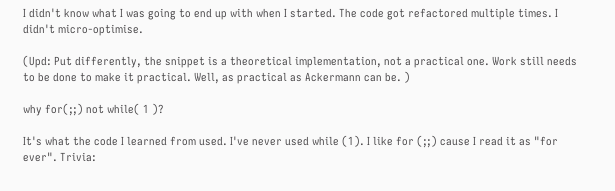I didn't know what I was going to end up with when I started. The code got refactored multiple times. I didn't micro-optimise.

(Upd: Put differently, the snippet is a theoretical implementation, not a practical one. Work still needs to be done to make it practical. Well, as practical as Ackermann can be. )

why for(;;) not while( 1 )?

It's what the code I learned from used. I've never used while (1). I like for (;;) cause I read it as "for ever". Trivia: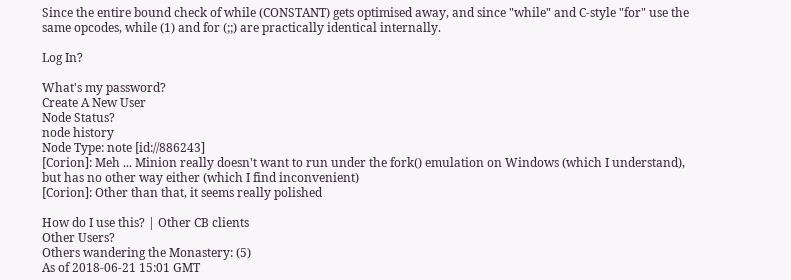Since the entire bound check of while (CONSTANT) gets optimised away, and since "while" and C-style "for" use the same opcodes, while (1) and for (;;) are practically identical internally.

Log In?

What's my password?
Create A New User
Node Status?
node history
Node Type: note [id://886243]
[Corion]: Meh ... Minion really doesn't want to run under the fork() emulation on Windows (which I understand), but has no other way either (which I find inconvenient)
[Corion]: Other than that, it seems really polished

How do I use this? | Other CB clients
Other Users?
Others wandering the Monastery: (5)
As of 2018-06-21 15:01 GMT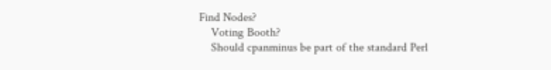Find Nodes?
    Voting Booth?
    Should cpanminus be part of the standard Perl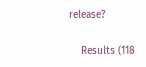release?

    Results (118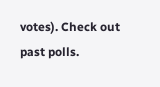votes). Check out past polls.